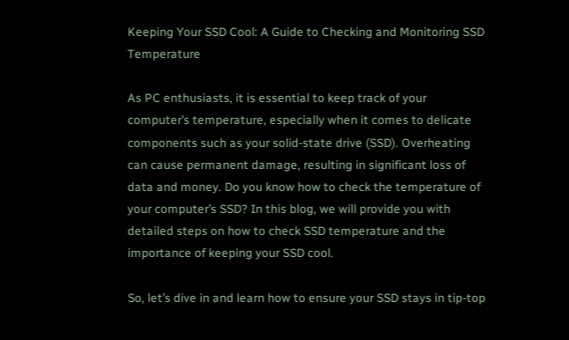Keeping Your SSD Cool: A Guide to Checking and Monitoring SSD Temperature

As PC enthusiasts, it is essential to keep track of your computer’s temperature, especially when it comes to delicate components such as your solid-state drive (SSD). Overheating can cause permanent damage, resulting in significant loss of data and money. Do you know how to check the temperature of your computer’s SSD? In this blog, we will provide you with detailed steps on how to check SSD temperature and the importance of keeping your SSD cool.

So, let’s dive in and learn how to ensure your SSD stays in tip-top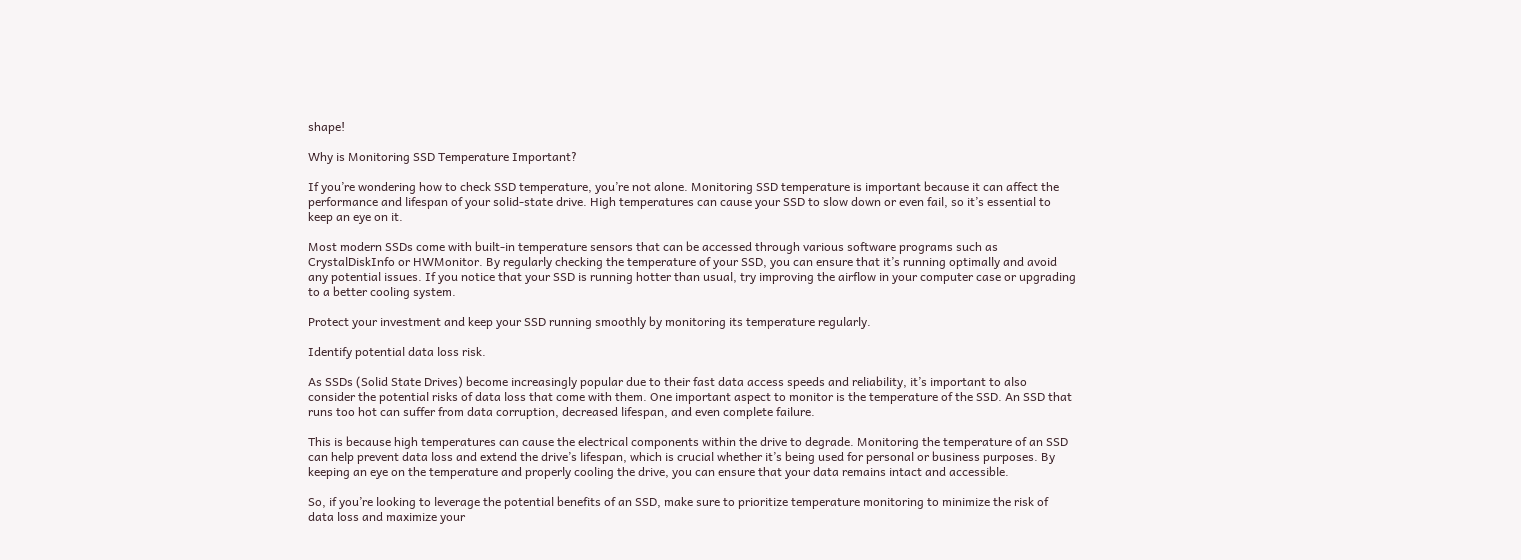shape!

Why is Monitoring SSD Temperature Important?

If you’re wondering how to check SSD temperature, you’re not alone. Monitoring SSD temperature is important because it can affect the performance and lifespan of your solid-state drive. High temperatures can cause your SSD to slow down or even fail, so it’s essential to keep an eye on it.

Most modern SSDs come with built-in temperature sensors that can be accessed through various software programs such as CrystalDiskInfo or HWMonitor. By regularly checking the temperature of your SSD, you can ensure that it’s running optimally and avoid any potential issues. If you notice that your SSD is running hotter than usual, try improving the airflow in your computer case or upgrading to a better cooling system.

Protect your investment and keep your SSD running smoothly by monitoring its temperature regularly.

Identify potential data loss risk.

As SSDs (Solid State Drives) become increasingly popular due to their fast data access speeds and reliability, it’s important to also consider the potential risks of data loss that come with them. One important aspect to monitor is the temperature of the SSD. An SSD that runs too hot can suffer from data corruption, decreased lifespan, and even complete failure.

This is because high temperatures can cause the electrical components within the drive to degrade. Monitoring the temperature of an SSD can help prevent data loss and extend the drive’s lifespan, which is crucial whether it’s being used for personal or business purposes. By keeping an eye on the temperature and properly cooling the drive, you can ensure that your data remains intact and accessible.

So, if you’re looking to leverage the potential benefits of an SSD, make sure to prioritize temperature monitoring to minimize the risk of data loss and maximize your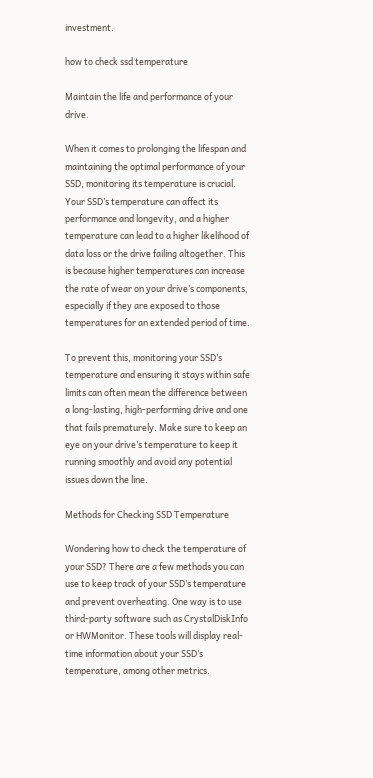investment.

how to check ssd temperature

Maintain the life and performance of your drive.

When it comes to prolonging the lifespan and maintaining the optimal performance of your SSD, monitoring its temperature is crucial. Your SSD’s temperature can affect its performance and longevity, and a higher temperature can lead to a higher likelihood of data loss or the drive failing altogether. This is because higher temperatures can increase the rate of wear on your drive’s components, especially if they are exposed to those temperatures for an extended period of time.

To prevent this, monitoring your SSD’s temperature and ensuring it stays within safe limits can often mean the difference between a long-lasting, high-performing drive and one that fails prematurely. Make sure to keep an eye on your drive’s temperature to keep it running smoothly and avoid any potential issues down the line.

Methods for Checking SSD Temperature

Wondering how to check the temperature of your SSD? There are a few methods you can use to keep track of your SSD’s temperature and prevent overheating. One way is to use third-party software such as CrystalDiskInfo or HWMonitor. These tools will display real-time information about your SSD’s temperature, among other metrics.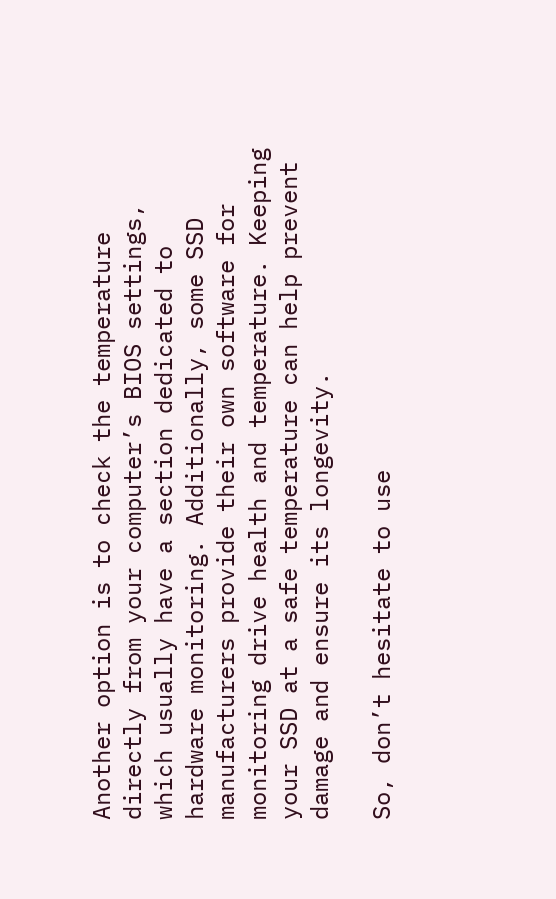Another option is to check the temperature directly from your computer’s BIOS settings, which usually have a section dedicated to hardware monitoring. Additionally, some SSD manufacturers provide their own software for monitoring drive health and temperature. Keeping your SSD at a safe temperature can help prevent damage and ensure its longevity.

So, don’t hesitate to use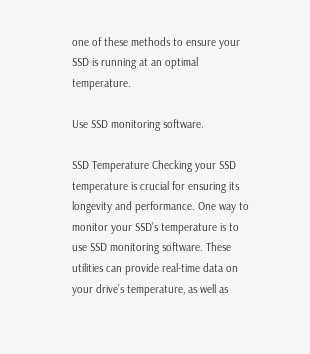one of these methods to ensure your SSD is running at an optimal temperature.

Use SSD monitoring software.

SSD Temperature Checking your SSD temperature is crucial for ensuring its longevity and performance. One way to monitor your SSD’s temperature is to use SSD monitoring software. These utilities can provide real-time data on your drive’s temperature, as well as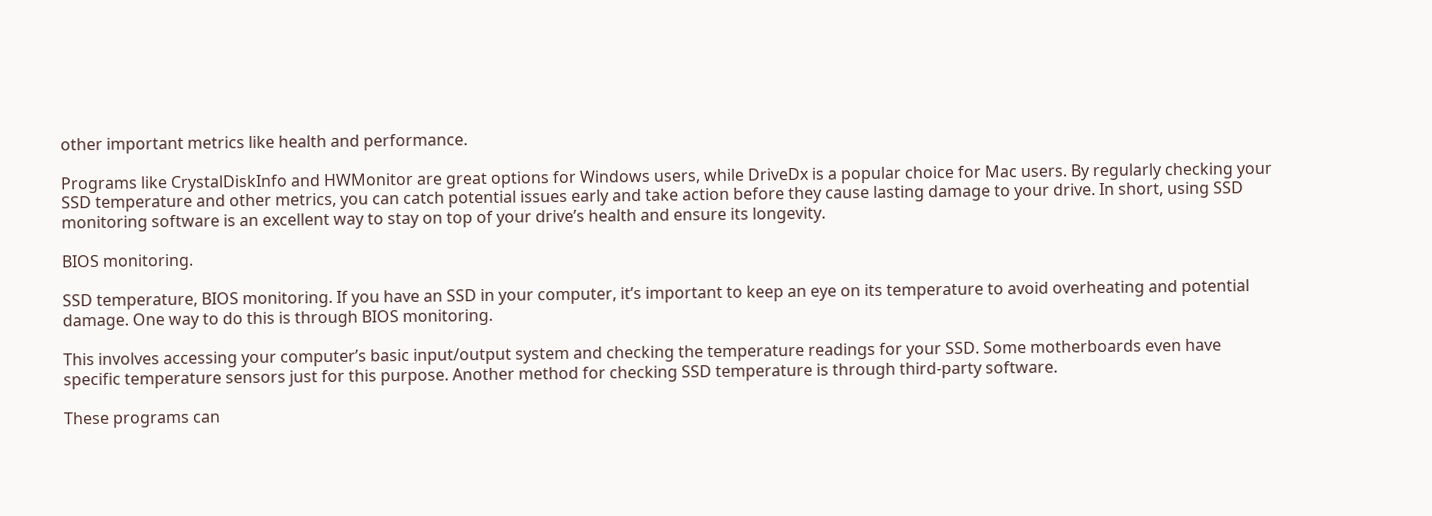other important metrics like health and performance.

Programs like CrystalDiskInfo and HWMonitor are great options for Windows users, while DriveDx is a popular choice for Mac users. By regularly checking your SSD temperature and other metrics, you can catch potential issues early and take action before they cause lasting damage to your drive. In short, using SSD monitoring software is an excellent way to stay on top of your drive’s health and ensure its longevity.

BIOS monitoring.

SSD temperature, BIOS monitoring. If you have an SSD in your computer, it’s important to keep an eye on its temperature to avoid overheating and potential damage. One way to do this is through BIOS monitoring.

This involves accessing your computer’s basic input/output system and checking the temperature readings for your SSD. Some motherboards even have specific temperature sensors just for this purpose. Another method for checking SSD temperature is through third-party software.

These programs can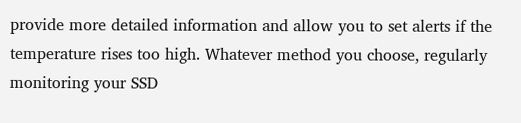provide more detailed information and allow you to set alerts if the temperature rises too high. Whatever method you choose, regularly monitoring your SSD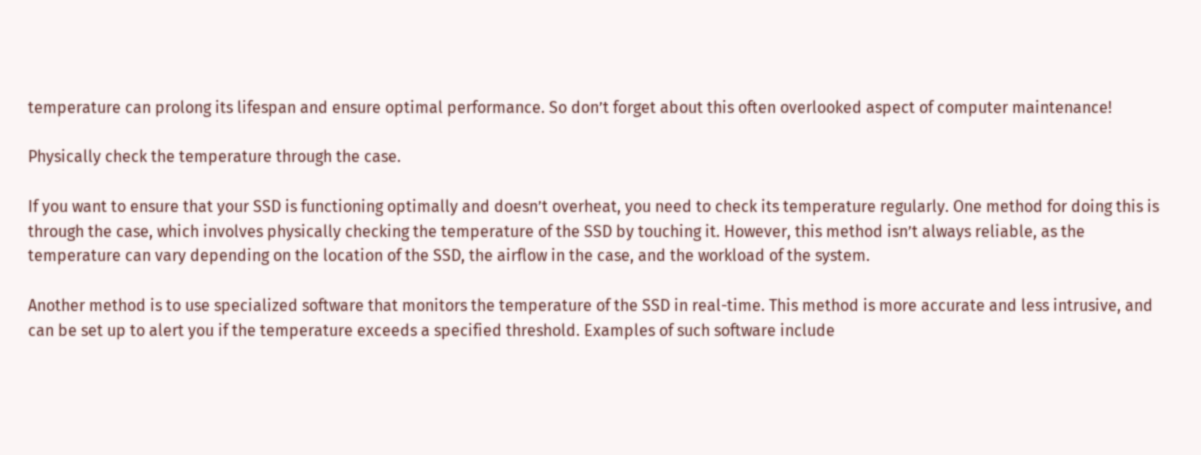temperature can prolong its lifespan and ensure optimal performance. So don’t forget about this often overlooked aspect of computer maintenance!

Physically check the temperature through the case.

If you want to ensure that your SSD is functioning optimally and doesn’t overheat, you need to check its temperature regularly. One method for doing this is through the case, which involves physically checking the temperature of the SSD by touching it. However, this method isn’t always reliable, as the temperature can vary depending on the location of the SSD, the airflow in the case, and the workload of the system.

Another method is to use specialized software that monitors the temperature of the SSD in real-time. This method is more accurate and less intrusive, and can be set up to alert you if the temperature exceeds a specified threshold. Examples of such software include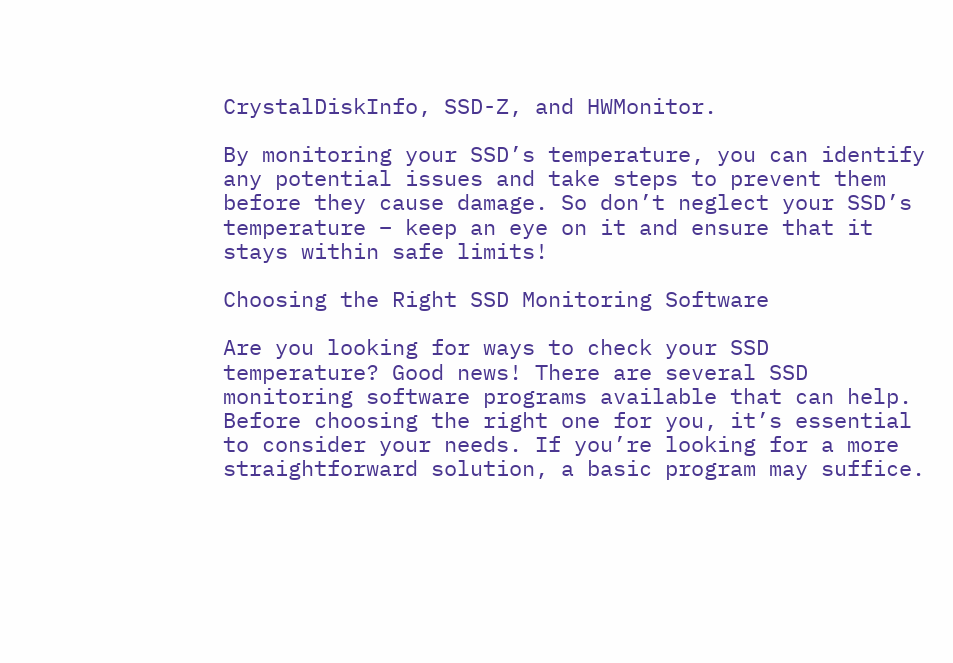CrystalDiskInfo, SSD-Z, and HWMonitor.

By monitoring your SSD’s temperature, you can identify any potential issues and take steps to prevent them before they cause damage. So don’t neglect your SSD’s temperature – keep an eye on it and ensure that it stays within safe limits!

Choosing the Right SSD Monitoring Software

Are you looking for ways to check your SSD temperature? Good news! There are several SSD monitoring software programs available that can help. Before choosing the right one for you, it’s essential to consider your needs. If you’re looking for a more straightforward solution, a basic program may suffice.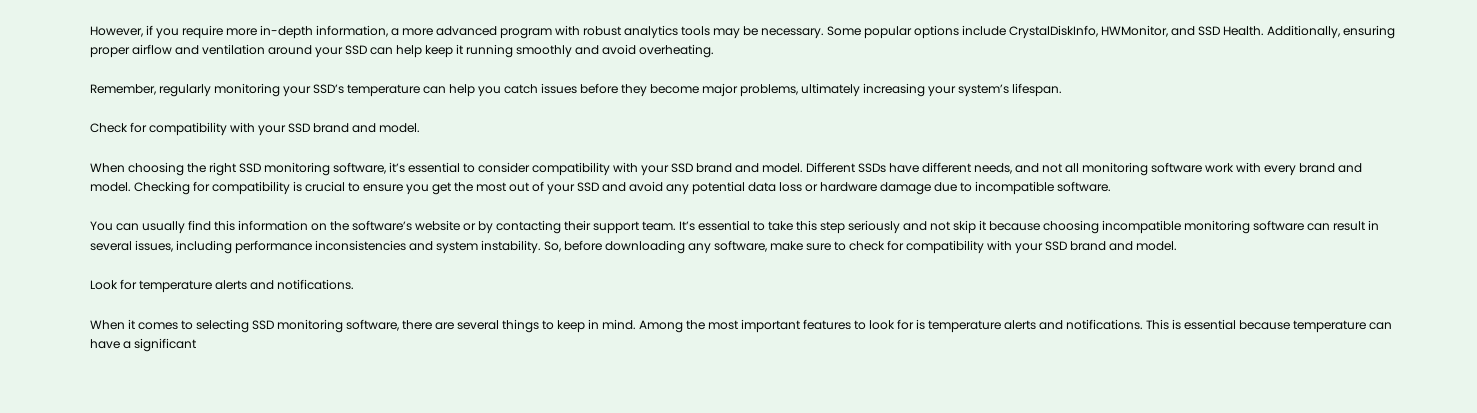However, if you require more in-depth information, a more advanced program with robust analytics tools may be necessary. Some popular options include CrystalDiskInfo, HWMonitor, and SSD Health. Additionally, ensuring proper airflow and ventilation around your SSD can help keep it running smoothly and avoid overheating.

Remember, regularly monitoring your SSD’s temperature can help you catch issues before they become major problems, ultimately increasing your system’s lifespan.

Check for compatibility with your SSD brand and model.

When choosing the right SSD monitoring software, it’s essential to consider compatibility with your SSD brand and model. Different SSDs have different needs, and not all monitoring software work with every brand and model. Checking for compatibility is crucial to ensure you get the most out of your SSD and avoid any potential data loss or hardware damage due to incompatible software.

You can usually find this information on the software’s website or by contacting their support team. It’s essential to take this step seriously and not skip it because choosing incompatible monitoring software can result in several issues, including performance inconsistencies and system instability. So, before downloading any software, make sure to check for compatibility with your SSD brand and model.

Look for temperature alerts and notifications.

When it comes to selecting SSD monitoring software, there are several things to keep in mind. Among the most important features to look for is temperature alerts and notifications. This is essential because temperature can have a significant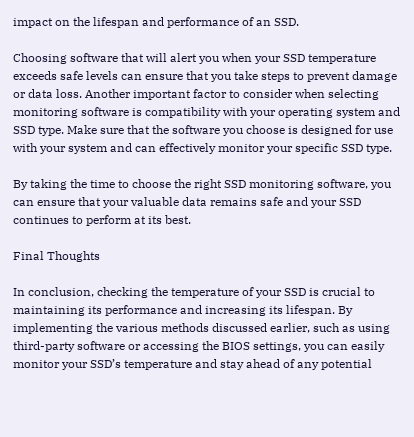impact on the lifespan and performance of an SSD.

Choosing software that will alert you when your SSD temperature exceeds safe levels can ensure that you take steps to prevent damage or data loss. Another important factor to consider when selecting monitoring software is compatibility with your operating system and SSD type. Make sure that the software you choose is designed for use with your system and can effectively monitor your specific SSD type.

By taking the time to choose the right SSD monitoring software, you can ensure that your valuable data remains safe and your SSD continues to perform at its best.

Final Thoughts

In conclusion, checking the temperature of your SSD is crucial to maintaining its performance and increasing its lifespan. By implementing the various methods discussed earlier, such as using third-party software or accessing the BIOS settings, you can easily monitor your SSD’s temperature and stay ahead of any potential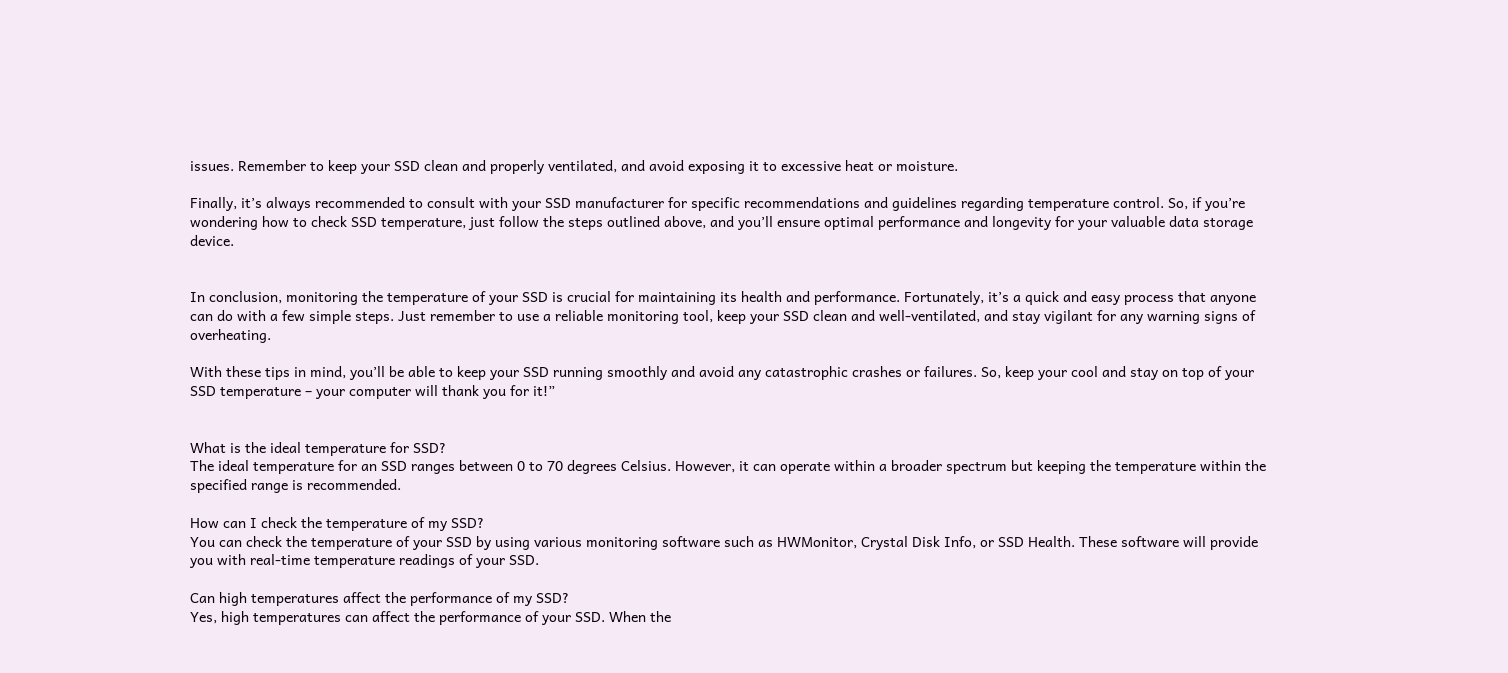issues. Remember to keep your SSD clean and properly ventilated, and avoid exposing it to excessive heat or moisture.

Finally, it’s always recommended to consult with your SSD manufacturer for specific recommendations and guidelines regarding temperature control. So, if you’re wondering how to check SSD temperature, just follow the steps outlined above, and you’ll ensure optimal performance and longevity for your valuable data storage device.


In conclusion, monitoring the temperature of your SSD is crucial for maintaining its health and performance. Fortunately, it’s a quick and easy process that anyone can do with a few simple steps. Just remember to use a reliable monitoring tool, keep your SSD clean and well-ventilated, and stay vigilant for any warning signs of overheating.

With these tips in mind, you’ll be able to keep your SSD running smoothly and avoid any catastrophic crashes or failures. So, keep your cool and stay on top of your SSD temperature – your computer will thank you for it!”


What is the ideal temperature for SSD?
The ideal temperature for an SSD ranges between 0 to 70 degrees Celsius. However, it can operate within a broader spectrum but keeping the temperature within the specified range is recommended.

How can I check the temperature of my SSD?
You can check the temperature of your SSD by using various monitoring software such as HWMonitor, Crystal Disk Info, or SSD Health. These software will provide you with real-time temperature readings of your SSD.

Can high temperatures affect the performance of my SSD?
Yes, high temperatures can affect the performance of your SSD. When the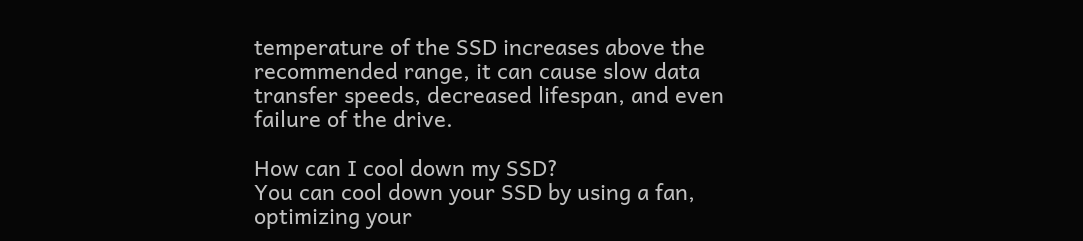temperature of the SSD increases above the recommended range, it can cause slow data transfer speeds, decreased lifespan, and even failure of the drive.

How can I cool down my SSD?
You can cool down your SSD by using a fan, optimizing your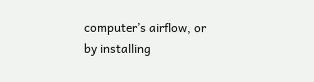computer’s airflow, or by installing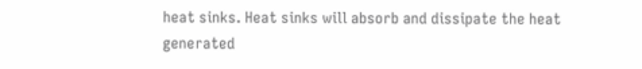heat sinks. Heat sinks will absorb and dissipate the heat generated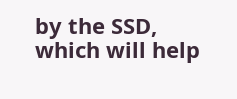by the SSD, which will help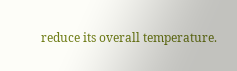reduce its overall temperature.